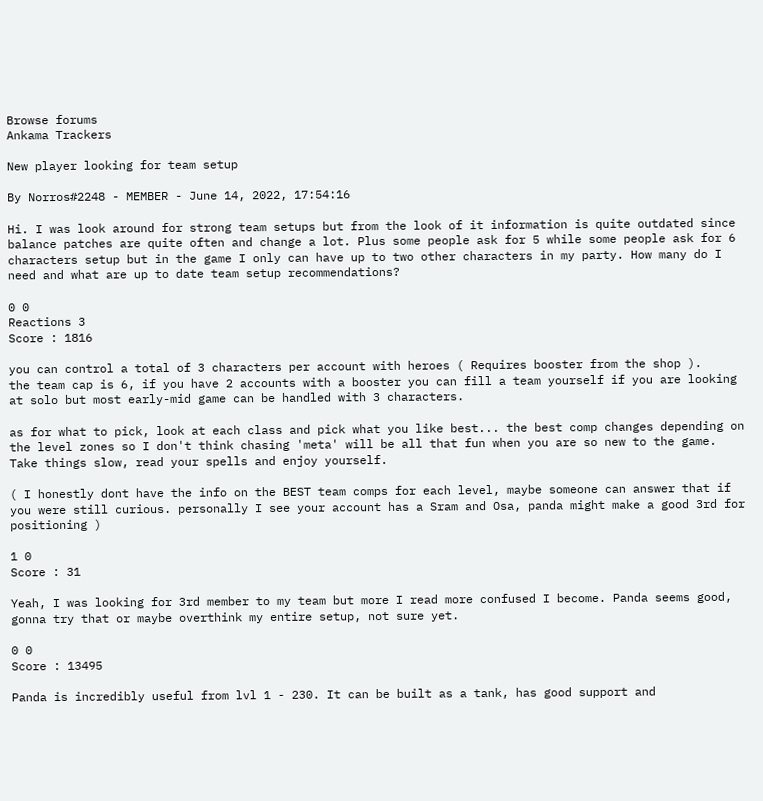Browse forums
Ankama Trackers

New player looking for team setup

By Norros#2248 - MEMBER - June 14, 2022, 17:54:16

Hi. I was look around for strong team setups but from the look of it information is quite outdated since balance patches are quite often and change a lot. Plus some people ask for 5 while some people ask for 6 characters setup but in the game I only can have up to two other characters in my party. How many do I need and what are up to date team setup recommendations?

0 0
Reactions 3
Score : 1816

you can control a total of 3 characters per account with heroes ( Requires booster from the shop ).
the team cap is 6, if you have 2 accounts with a booster you can fill a team yourself if you are looking at solo but most early-mid game can be handled with 3 characters.

as for what to pick, look at each class and pick what you like best... the best comp changes depending on the level zones so I don't think chasing 'meta' will be all that fun when you are so new to the game.
Take things slow, read your spells and enjoy yourself.

( I honestly dont have the info on the BEST team comps for each level, maybe someone can answer that if you were still curious. personally I see your account has a Sram and Osa, panda might make a good 3rd for positioning )

1 0
Score : 31

Yeah, I was looking for 3rd member to my team but more I read more confused I become. Panda seems good, gonna try that or maybe overthink my entire setup, not sure yet.

0 0
Score : 13495

Panda is incredibly useful from lvl 1 - 230. It can be built as a tank, has good support and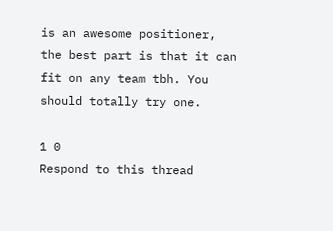is an awesome positioner, the best part is that it can fit on any team tbh. You should totally try one.

1 0
Respond to this thread